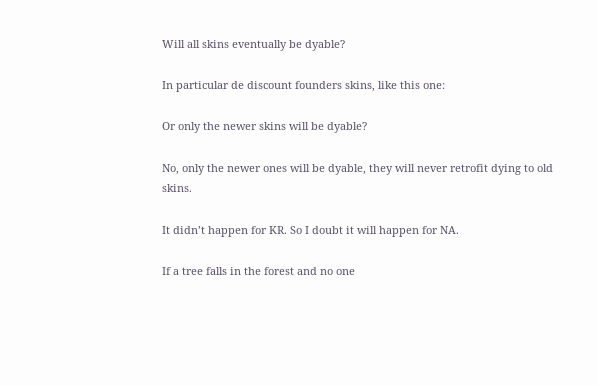Will all skins eventually be dyable?

In particular de discount founders skins, like this one:

Or only the newer skins will be dyable?

No, only the newer ones will be dyable, they will never retrofit dying to old skins.

It didn’t happen for KR. So I doubt it will happen for NA.

If a tree falls in the forest and no one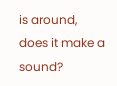is around, does it make a sound?